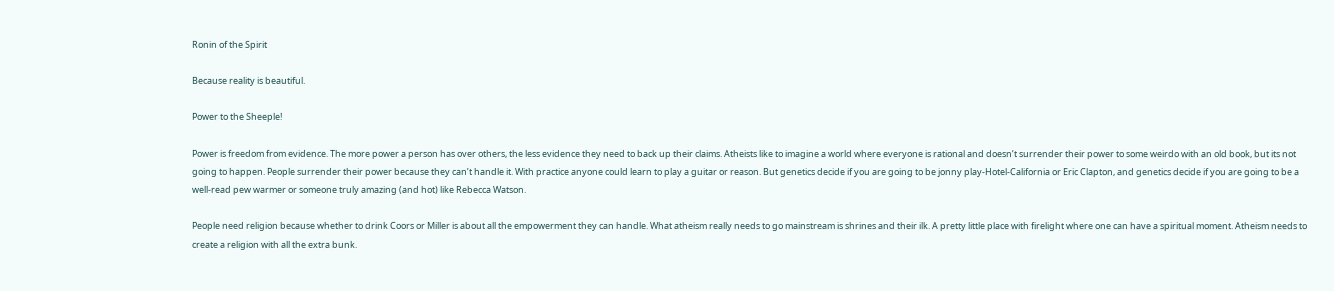Ronin of the Spirit

Because reality is beautiful.

Power to the Sheeple!

Power is freedom from evidence. The more power a person has over others, the less evidence they need to back up their claims. Atheists like to imagine a world where everyone is rational and doesn’t surrender their power to some weirdo with an old book, but its not going to happen. People surrender their power because they can’t handle it. With practice anyone could learn to play a guitar or reason. But genetics decide if you are going to be jonny play-Hotel-California or Eric Clapton, and genetics decide if you are going to be a well-read pew warmer or someone truly amazing (and hot) like Rebecca Watson.

People need religion because whether to drink Coors or Miller is about all the empowerment they can handle. What atheism really needs to go mainstream is shrines and their ilk. A pretty little place with firelight where one can have a spiritual moment. Atheism needs to create a religion with all the extra bunk.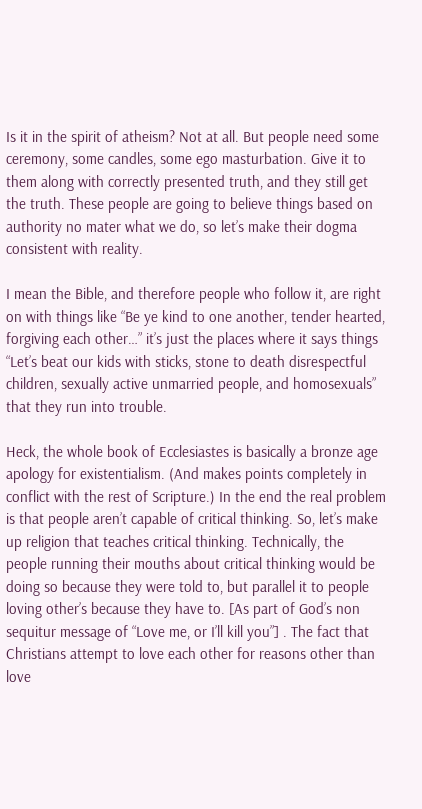Is it in the spirit of atheism? Not at all. But people need some ceremony, some candles, some ego masturbation. Give it to them along with correctly presented truth, and they still get the truth. These people are going to believe things based on authority no mater what we do, so let’s make their dogma consistent with reality.

I mean the Bible, and therefore people who follow it, are right on with things like “Be ye kind to one another, tender hearted, forgiving each other…” it’s just the places where it says things “Let’s beat our kids with sticks, stone to death disrespectful children, sexually active unmarried people, and homosexuals” that they run into trouble.

Heck, the whole book of Ecclesiastes is basically a bronze age apology for existentialism. (And makes points completely in conflict with the rest of Scripture.) In the end the real problem is that people aren’t capable of critical thinking. So, let’s make up religion that teaches critical thinking. Technically, the people running their mouths about critical thinking would be doing so because they were told to, but parallel it to people loving other’s because they have to. [As part of God’s non sequitur message of “Love me, or I’ll kill you”] . The fact that Christians attempt to love each other for reasons other than love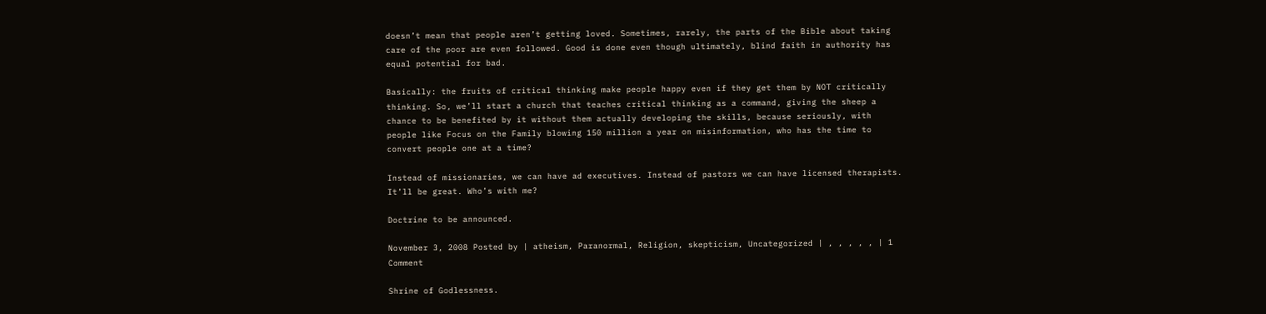doesn’t mean that people aren’t getting loved. Sometimes, rarely, the parts of the Bible about taking care of the poor are even followed. Good is done even though ultimately, blind faith in authority has equal potential for bad.

Basically: the fruits of critical thinking make people happy even if they get them by NOT critically thinking. So, we’ll start a church that teaches critical thinking as a command, giving the sheep a chance to be benefited by it without them actually developing the skills, because seriously, with people like Focus on the Family blowing 150 million a year on misinformation, who has the time to convert people one at a time?

Instead of missionaries, we can have ad executives. Instead of pastors we can have licensed therapists. It’ll be great. Who’s with me?

Doctrine to be announced.

November 3, 2008 Posted by | atheism, Paranormal, Religion, skepticism, Uncategorized | , , , , , | 1 Comment

Shrine of Godlessness.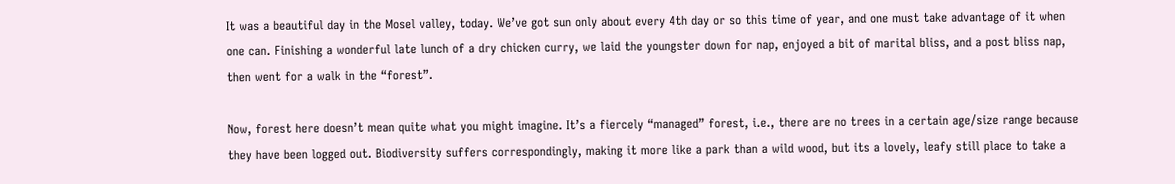It was a beautiful day in the Mosel valley, today. We’ve got sun only about every 4th day or so this time of year, and one must take advantage of it when one can. Finishing a wonderful late lunch of a dry chicken curry, we laid the youngster down for nap, enjoyed a bit of marital bliss, and a post bliss nap, then went for a walk in the “forest”.

Now, forest here doesn’t mean quite what you might imagine. It’s a fiercely “managed” forest, i.e., there are no trees in a certain age/size range because they have been logged out. Biodiversity suffers correspondingly, making it more like a park than a wild wood, but its a lovely, leafy still place to take a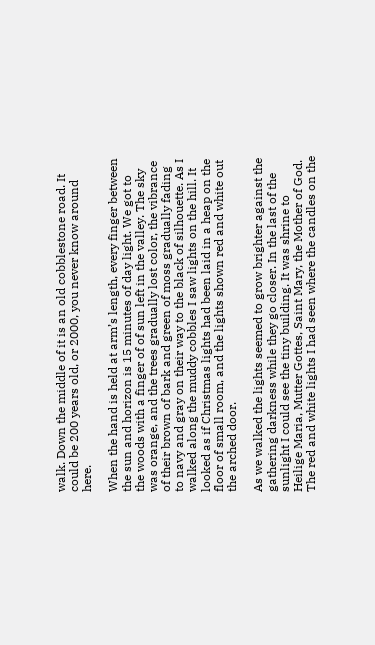walk. Down the middle of it is an old cobblestone road. It could be 200 years old, or 2000, you never know around here.

When the hand is held at arm’s length, every finger between the sun and horizon is 15 minutes of day light. We got to the woods with a finger of of sun left in the valley. The sky was orange, and the trees gradually lost color, the vibrance of their brown of bark and green of moss gradually fading to navy and gray on their way to the black of silhouette. As I walked along the muddy cobbles I saw lights on the hill. It looked as if Christmas lights had been laid in a heap on the floor of small room, and the lights shown red and white out the arched door.

As we walked the lights seemed to grow brighter against the gathering darkness while they go closer. In the last of the sunlight I could see the tiny building. It was shrine to Heilige Maria, Mutter Gottes, Saint Mary, the Mother of God. The red and white lights I had seen where the candles on the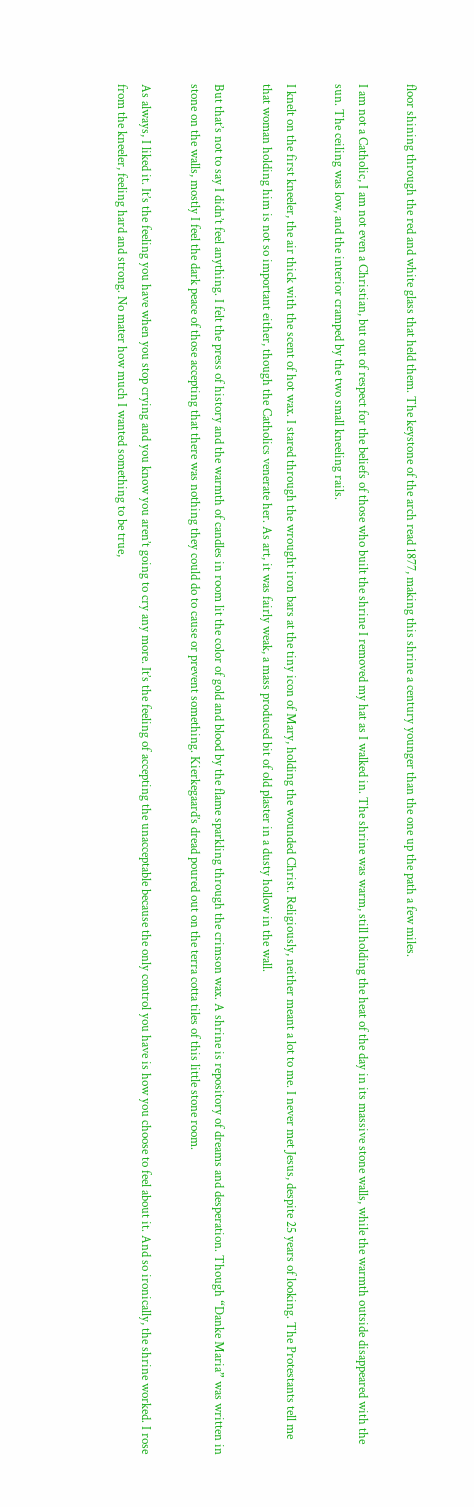floor shining through the red and white glass that held them. The keystone of the arch read 1877, making this shrine a century younger than the one up the path a few miles.

I am not a Catholic, I am not even a Christian, but out of respect for the beliefs of those who built the shrine I removed my hat as I walked in. The shrine was warm, still holding the heat of the day in its massive stone walls, while the warmth outside disappeared with the sun. The ceiling was low, and the interior cramped by the two small kneeling rails.

I knelt on the first kneeler, the air thick with the scent of hot wax. I stared through the wrought iron bars at the tiny icon of Mary, holding the wounded Christ. Religiously, neither meant a lot to me. I never met Jesus, despite 25 years of looking. The Protestants tell me that woman holding him is not so important either, though the Catholics venerate her. As art, it was fairly weak, a mass produced bit of old plaster in a dusty hollow in the wall.

But that’s not to say I didn’t feel anything. I felt the press of history and the warmth of candles in room lit the color of gold and blood by the flame sparkling through the crimson wax. A shrine is repository of dreams and desperation. Though “Danke Maria” was written in stone on the walls, mostly I feel the dark peace of those accepting that there was nothing they could do to cause or prevent something. Kierkegaard’s dread poured out on the terra cotta tiles of this little stone room.

As always, I liked it. It’s the feeling you have when you stop crying and you know you aren’t going to cry any more. It’s the feeling of accepting the unacceptable because the only control you have is how you choose to feel about it. And so ironically, the shrine worked. I rose from the kneeler, feeling hard and strong. No mater how much I wanted something to be true,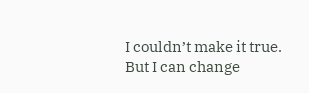I couldn’t make it true. But I can change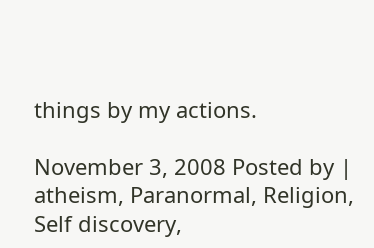things by my actions.

November 3, 2008 Posted by | atheism, Paranormal, Religion, Self discovery,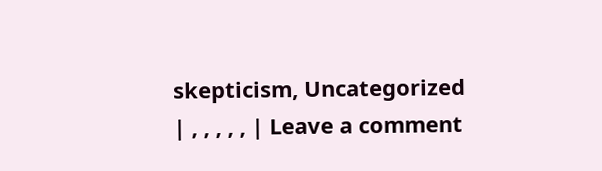skepticism, Uncategorized | , , , , , | Leave a comment